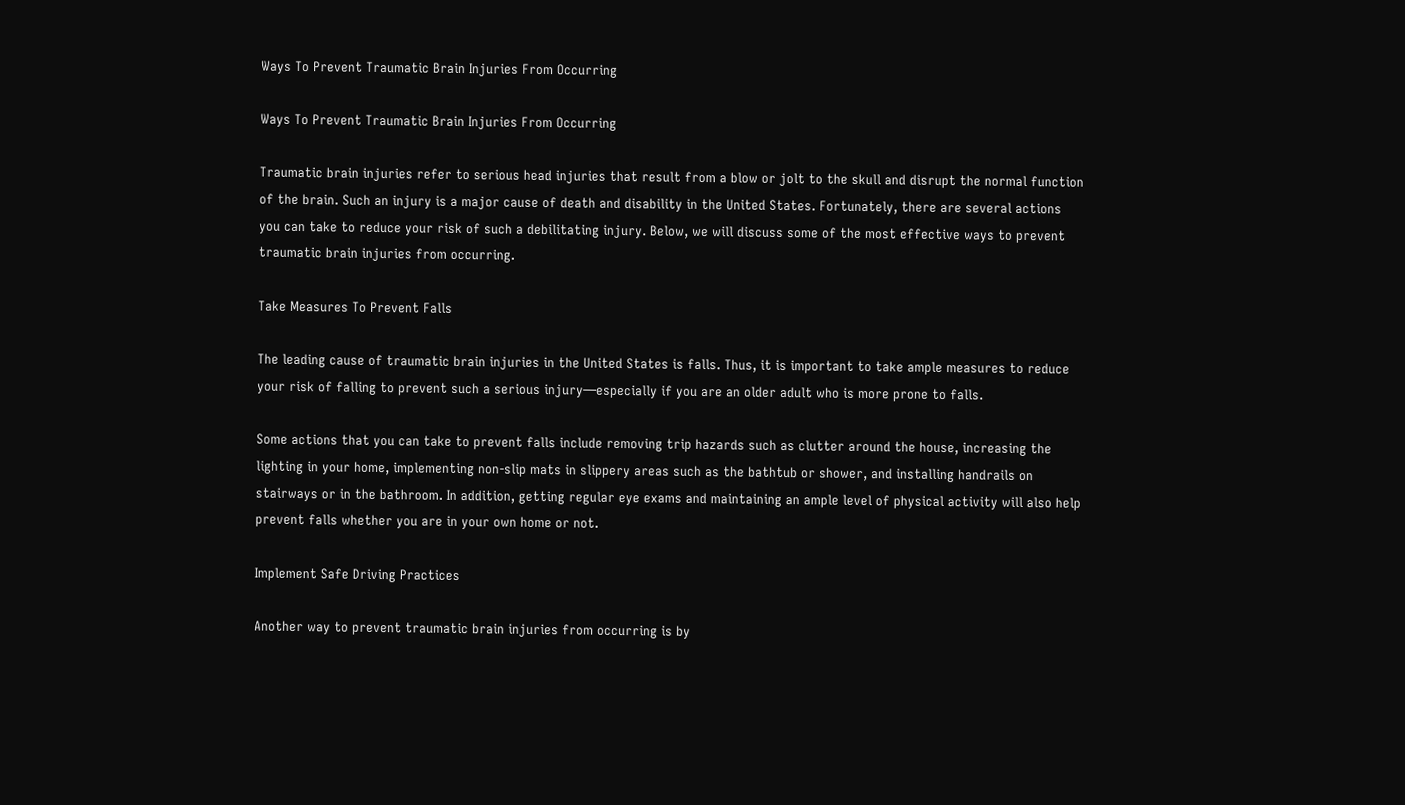Ways To Prevent Traumatic Brain Injuries From Occurring

Ways To Prevent Traumatic Brain Injuries From Occurring

Traumatic brain injuries refer to serious head injuries that result from a blow or jolt to the skull and disrupt the normal function of the brain. Such an injury is a major cause of death and disability in the United States. Fortunately, there are several actions you can take to reduce your risk of such a debilitating injury. Below, we will discuss some of the most effective ways to prevent traumatic brain injuries from occurring.

Take Measures To Prevent Falls

The leading cause of traumatic brain injuries in the United States is falls. Thus, it is important to take ample measures to reduce your risk of falling to prevent such a serious injury—especially if you are an older adult who is more prone to falls.

Some actions that you can take to prevent falls include removing trip hazards such as clutter around the house, increasing the lighting in your home, implementing non-slip mats in slippery areas such as the bathtub or shower, and installing handrails on stairways or in the bathroom. In addition, getting regular eye exams and maintaining an ample level of physical activity will also help prevent falls whether you are in your own home or not.

Implement Safe Driving Practices

Another way to prevent traumatic brain injuries from occurring is by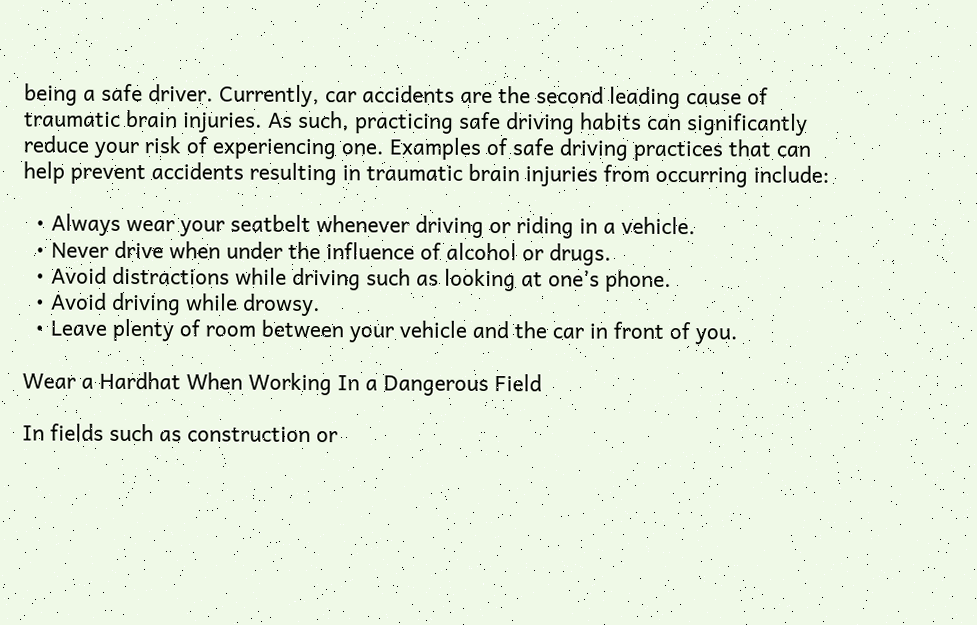being a safe driver. Currently, car accidents are the second leading cause of traumatic brain injuries. As such, practicing safe driving habits can significantly reduce your risk of experiencing one. Examples of safe driving practices that can help prevent accidents resulting in traumatic brain injuries from occurring include:

  • Always wear your seatbelt whenever driving or riding in a vehicle.
  • Never drive when under the influence of alcohol or drugs.
  • Avoid distractions while driving such as looking at one’s phone.
  • Avoid driving while drowsy.
  • Leave plenty of room between your vehicle and the car in front of you.

Wear a Hardhat When Working In a Dangerous Field

In fields such as construction or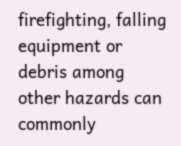firefighting, falling equipment or debris among other hazards can commonly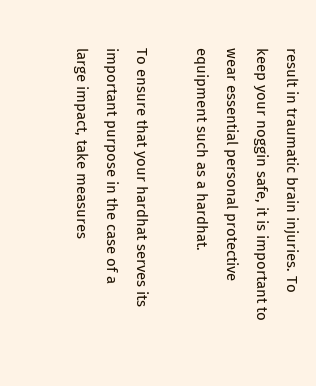result in traumatic brain injuries. To keep your noggin safe, it is important to wear essential personal protective equipment such as a hardhat.

To ensure that your hardhat serves its important purpose in the case of a large impact, take measures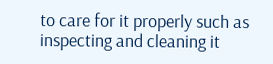to care for it properly such as inspecting and cleaning it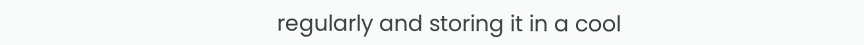regularly and storing it in a cool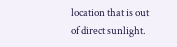location that is out of direct sunlight.